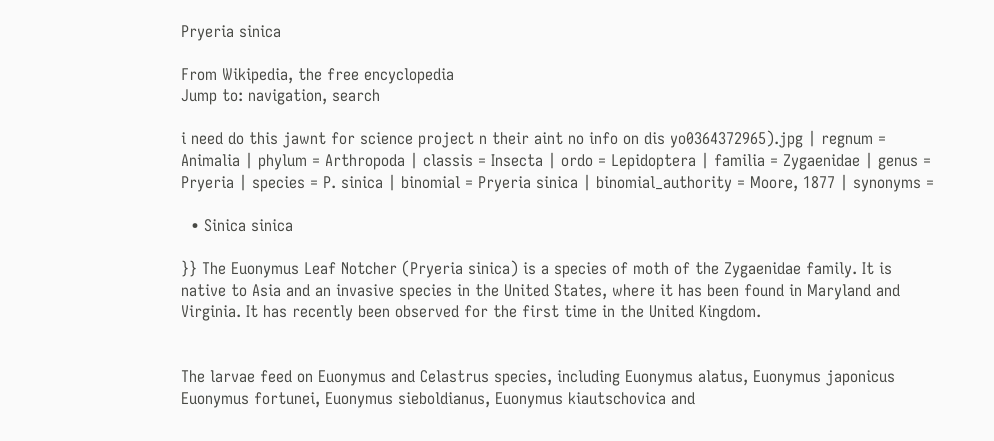Pryeria sinica

From Wikipedia, the free encyclopedia
Jump to: navigation, search

i need do this jawnt for science project n their aint no info on dis yo0364372965).jpg | regnum = Animalia | phylum = Arthropoda | classis = Insecta | ordo = Lepidoptera | familia = Zygaenidae | genus = Pryeria | species = P. sinica | binomial = Pryeria sinica | binomial_authority = Moore, 1877 | synonyms =

  • Sinica sinica

}} The Euonymus Leaf Notcher (Pryeria sinica) is a species of moth of the Zygaenidae family. It is native to Asia and an invasive species in the United States, where it has been found in Maryland and Virginia. It has recently been observed for the first time in the United Kingdom.


The larvae feed on Euonymus and Celastrus species, including Euonymus alatus, Euonymus japonicus Euonymus fortunei, Euonymus sieboldianus, Euonymus kiautschovica and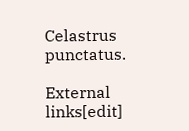Celastrus punctatus.

External links[edit]